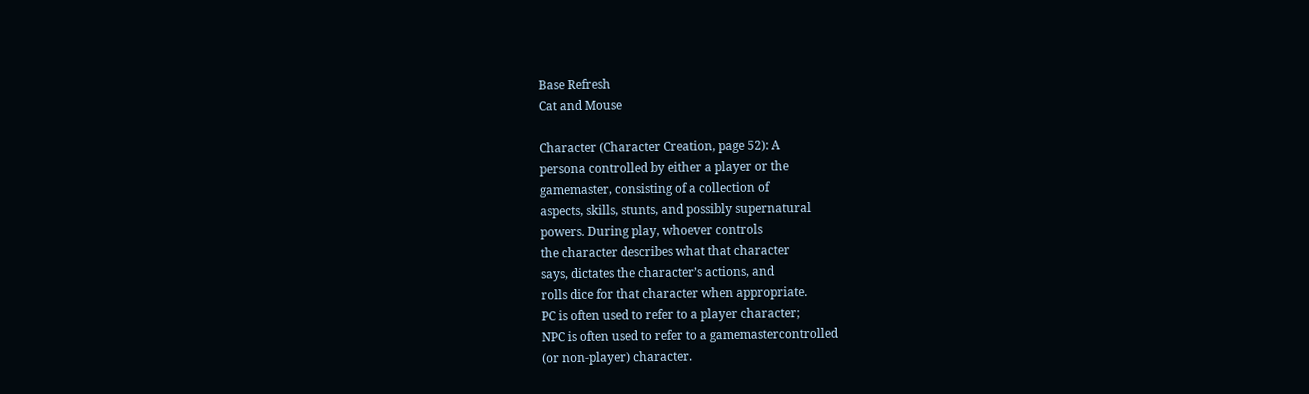Base Refresh
Cat and Mouse

Character (Character Creation, page 52): A
persona controlled by either a player or the
gamemaster, consisting of a collection of
aspects, skills, stunts, and possibly supernatural
powers. During play, whoever controls
the character describes what that character
says, dictates the character’s actions, and
rolls dice for that character when appropriate.
PC is often used to refer to a player character;
NPC is often used to refer to a gamemastercontrolled
(or non-player) character.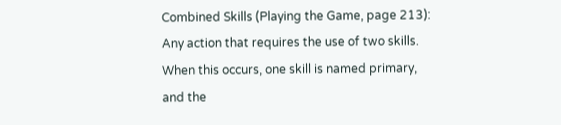Combined Skills (Playing the Game, page 213):
Any action that requires the use of two skills.
When this occurs, one skill is named primary,
and the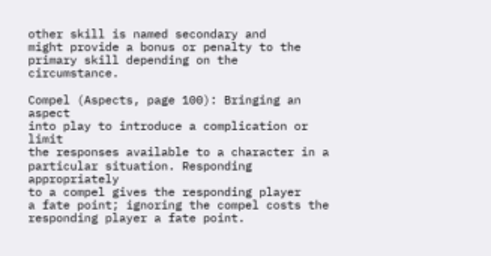other skill is named secondary and
might provide a bonus or penalty to the
primary skill depending on the circumstance.

Compel (Aspects, page 100): Bringing an aspect
into play to introduce a complication or limit
the responses available to a character in a
particular situation. Responding appropriately
to a compel gives the responding player
a fate point; ignoring the compel costs the
responding player a fate point.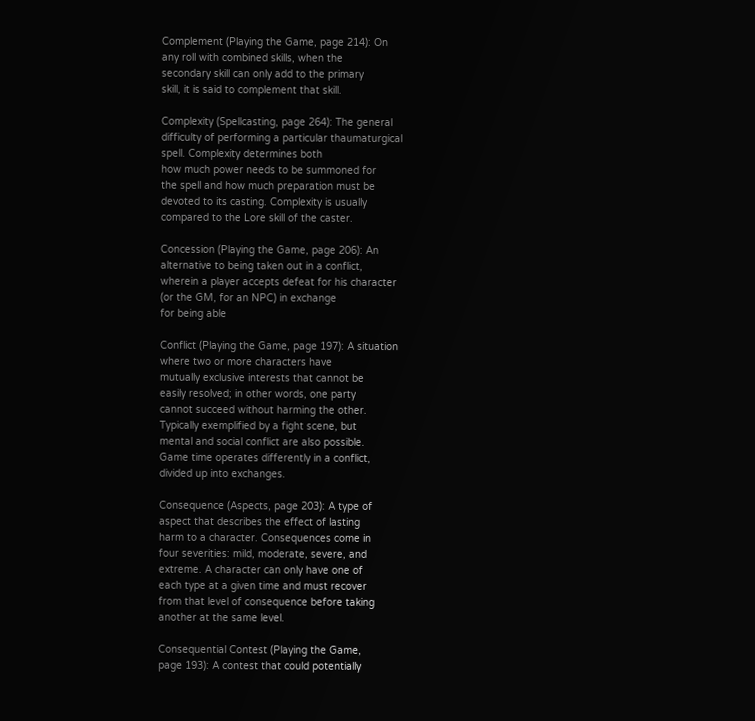Complement (Playing the Game, page 214): On
any roll with combined skills, when the
secondary skill can only add to the primary
skill, it is said to complement that skill.

Complexity (Spellcasting, page 264): The general
difficulty of performing a particular thaumaturgical
spell. Complexity determines both
how much power needs to be summoned for
the spell and how much preparation must be
devoted to its casting. Complexity is usually
compared to the Lore skill of the caster.

Concession (Playing the Game, page 206): An
alternative to being taken out in a conflict,
wherein a player accepts defeat for his character
(or the GM, for an NPC) in exchange
for being able

Conflict (Playing the Game, page 197): A situation
where two or more characters have
mutually exclusive interests that cannot be
easily resolved; in other words, one party
cannot succeed without harming the other.
Typically exemplified by a fight scene, but
mental and social conflict are also possible.
Game time operates differently in a conflict,
divided up into exchanges.

Consequence (Aspects, page 203): A type of
aspect that describes the effect of lasting
harm to a character. Consequences come in
four severities: mild, moderate, severe, and
extreme. A character can only have one of
each type at a given time and must recover
from that level of consequence before taking
another at the same level.

Consequential Contest (Playing the Game,
page 193): A contest that could potentially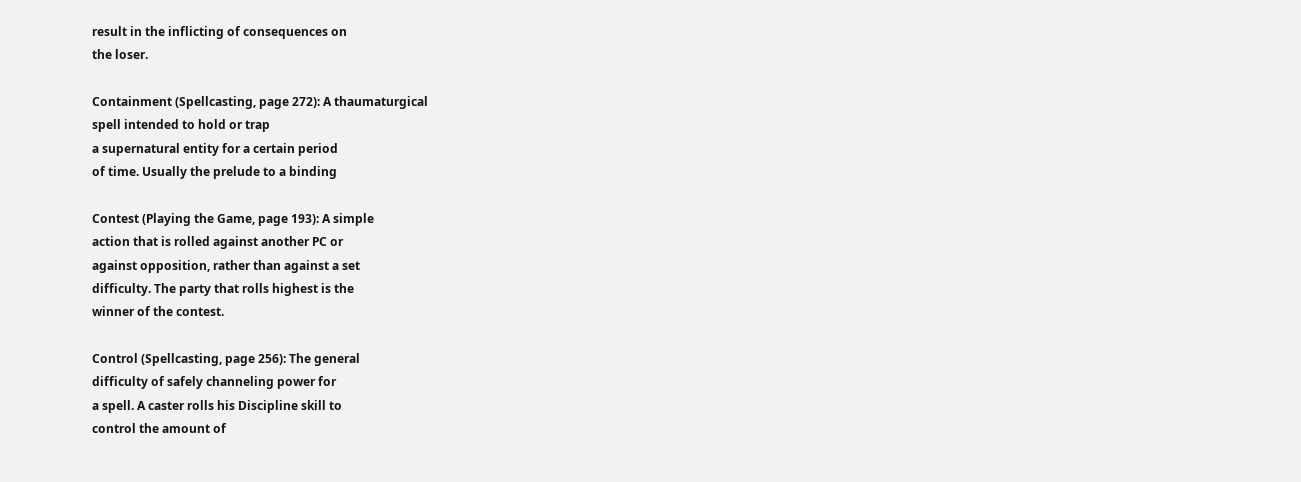result in the inflicting of consequences on
the loser.

Containment (Spellcasting, page 272): A thaumaturgical
spell intended to hold or trap
a supernatural entity for a certain period
of time. Usually the prelude to a binding

Contest (Playing the Game, page 193): A simple
action that is rolled against another PC or
against opposition, rather than against a set
difficulty. The party that rolls highest is the
winner of the contest.

Control (Spellcasting, page 256): The general
difficulty of safely channeling power for
a spell. A caster rolls his Discipline skill to
control the amount of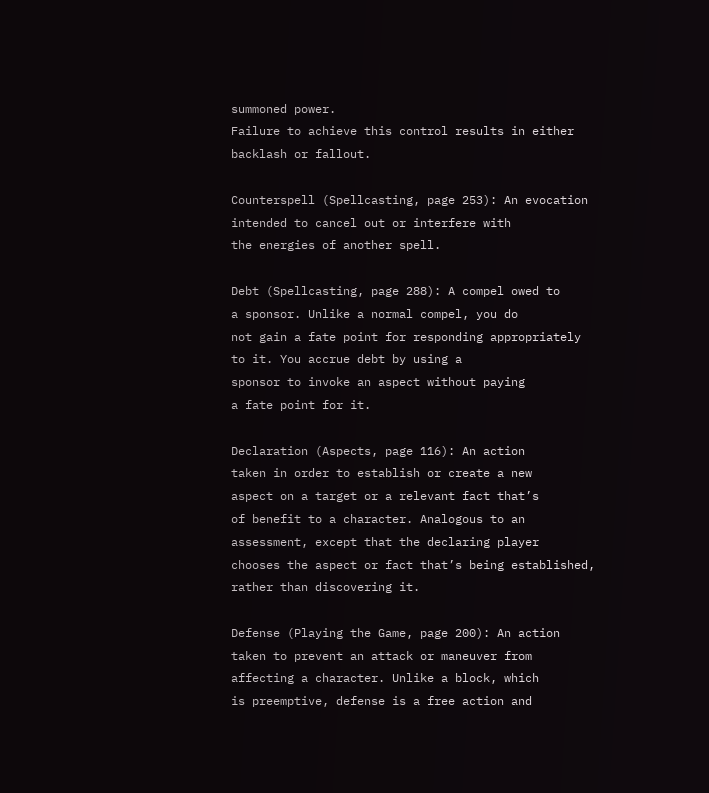summoned power.
Failure to achieve this control results in either
backlash or fallout.

Counterspell (Spellcasting, page 253): An evocation
intended to cancel out or interfere with
the energies of another spell.

Debt (Spellcasting, page 288): A compel owed to
a sponsor. Unlike a normal compel, you do
not gain a fate point for responding appropriately
to it. You accrue debt by using a
sponsor to invoke an aspect without paying
a fate point for it.

Declaration (Aspects, page 116): An action
taken in order to establish or create a new
aspect on a target or a relevant fact that’s
of benefit to a character. Analogous to an
assessment, except that the declaring player
chooses the aspect or fact that’s being established,
rather than discovering it.

Defense (Playing the Game, page 200): An action
taken to prevent an attack or maneuver from
affecting a character. Unlike a block, which
is preemptive, defense is a free action and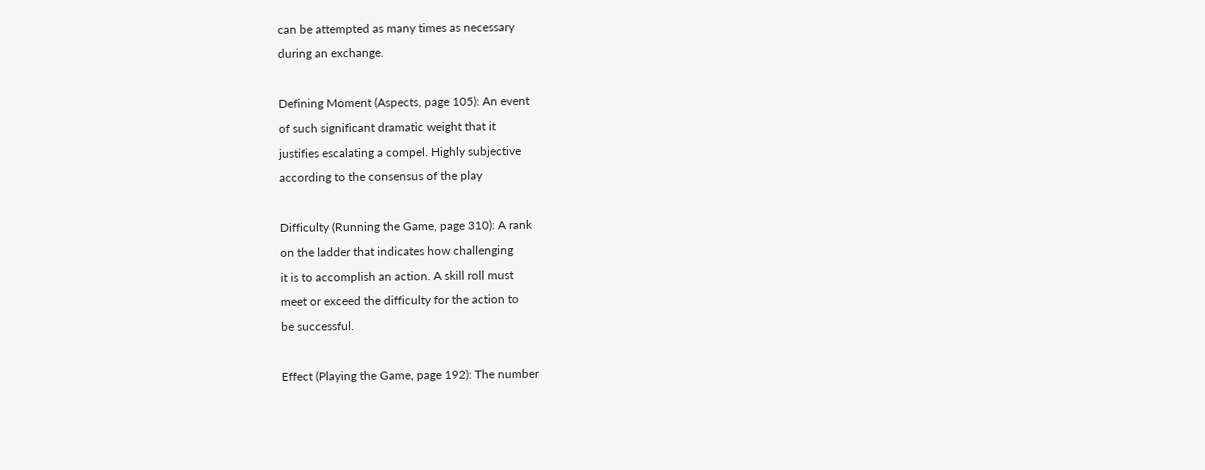can be attempted as many times as necessary
during an exchange.

Defining Moment (Aspects, page 105): An event
of such significant dramatic weight that it
justifies escalating a compel. Highly subjective
according to the consensus of the play

Difficulty (Running the Game, page 310): A rank
on the ladder that indicates how challenging
it is to accomplish an action. A skill roll must
meet or exceed the difficulty for the action to
be successful.

Effect (Playing the Game, page 192): The number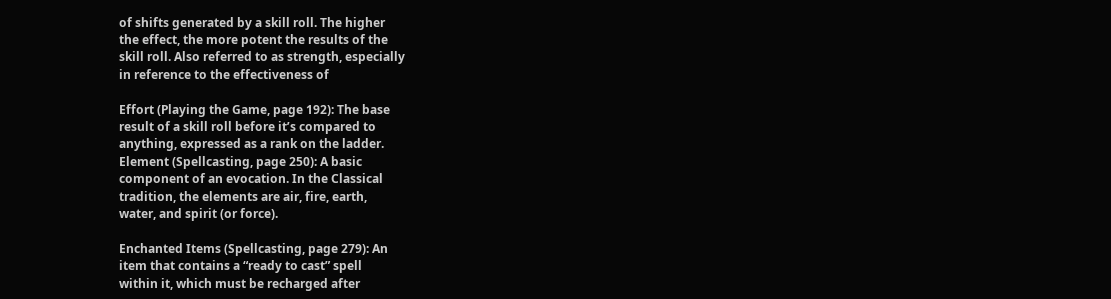of shifts generated by a skill roll. The higher
the effect, the more potent the results of the
skill roll. Also referred to as strength, especially
in reference to the effectiveness of

Effort (Playing the Game, page 192): The base
result of a skill roll before it’s compared to
anything, expressed as a rank on the ladder.
Element (Spellcasting, page 250): A basic
component of an evocation. In the Classical
tradition, the elements are air, fire, earth,
water, and spirit (or force).

Enchanted Items (Spellcasting, page 279): An
item that contains a “ready to cast” spell
within it, which must be recharged after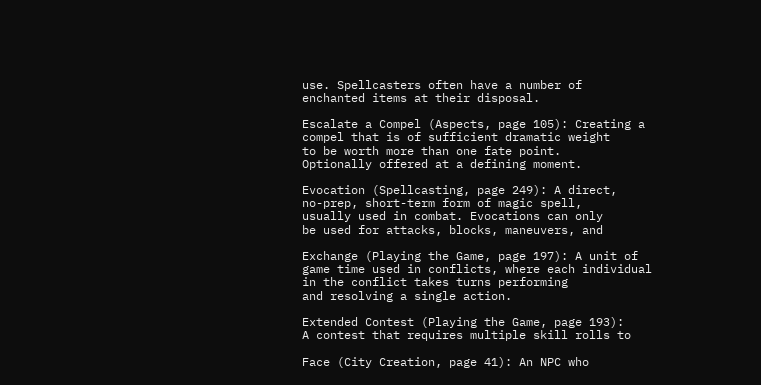use. Spellcasters often have a number of
enchanted items at their disposal.

Escalate a Compel (Aspects, page 105): Creating a
compel that is of sufficient dramatic weight
to be worth more than one fate point.
Optionally offered at a defining moment.

Evocation (Spellcasting, page 249): A direct,
no-prep, short-term form of magic spell,
usually used in combat. Evocations can only
be used for attacks, blocks, maneuvers, and

Exchange (Playing the Game, page 197): A unit of
game time used in conflicts, where each individual
in the conflict takes turns performing
and resolving a single action.

Extended Contest (Playing the Game, page 193):
A contest that requires multiple skill rolls to

Face (City Creation, page 41): An NPC who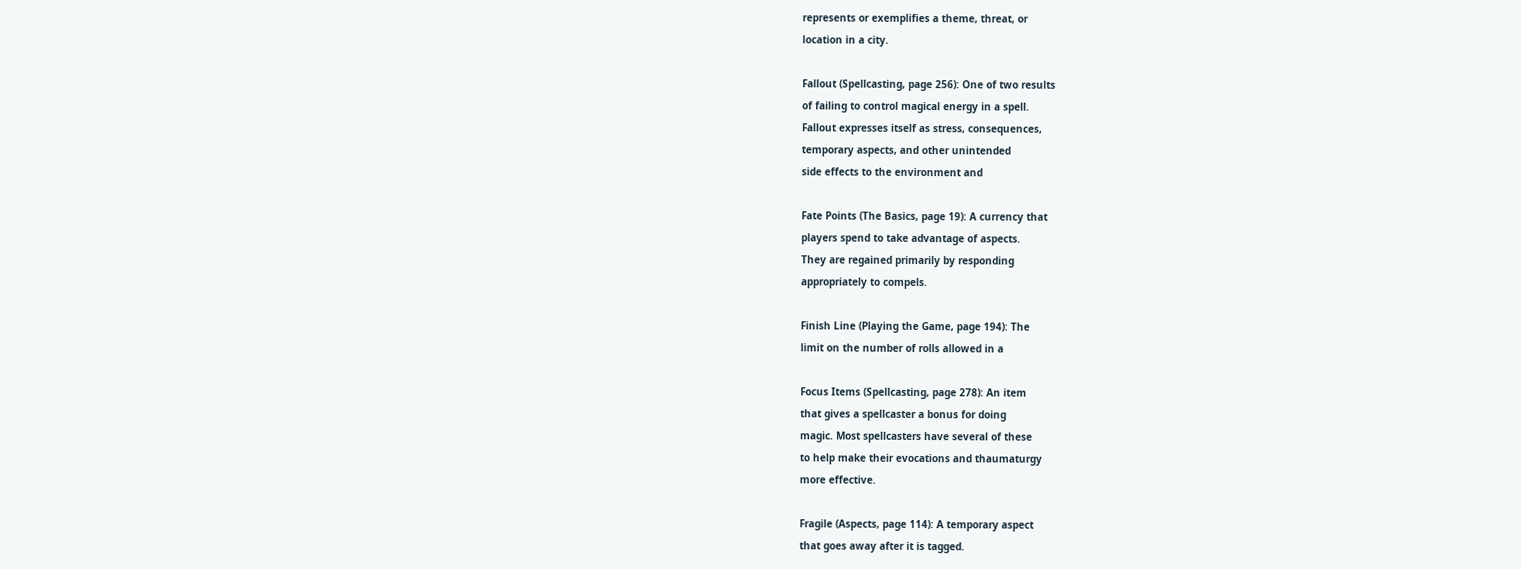represents or exemplifies a theme, threat, or
location in a city.

Fallout (Spellcasting, page 256): One of two results
of failing to control magical energy in a spell.
Fallout expresses itself as stress, consequences,
temporary aspects, and other unintended
side effects to the environment and

Fate Points (The Basics, page 19): A currency that
players spend to take advantage of aspects.
They are regained primarily by responding
appropriately to compels.

Finish Line (Playing the Game, page 194): The
limit on the number of rolls allowed in a

Focus Items (Spellcasting, page 278): An item
that gives a spellcaster a bonus for doing
magic. Most spellcasters have several of these
to help make their evocations and thaumaturgy
more effective.

Fragile (Aspects, page 114): A temporary aspect
that goes away after it is tagged.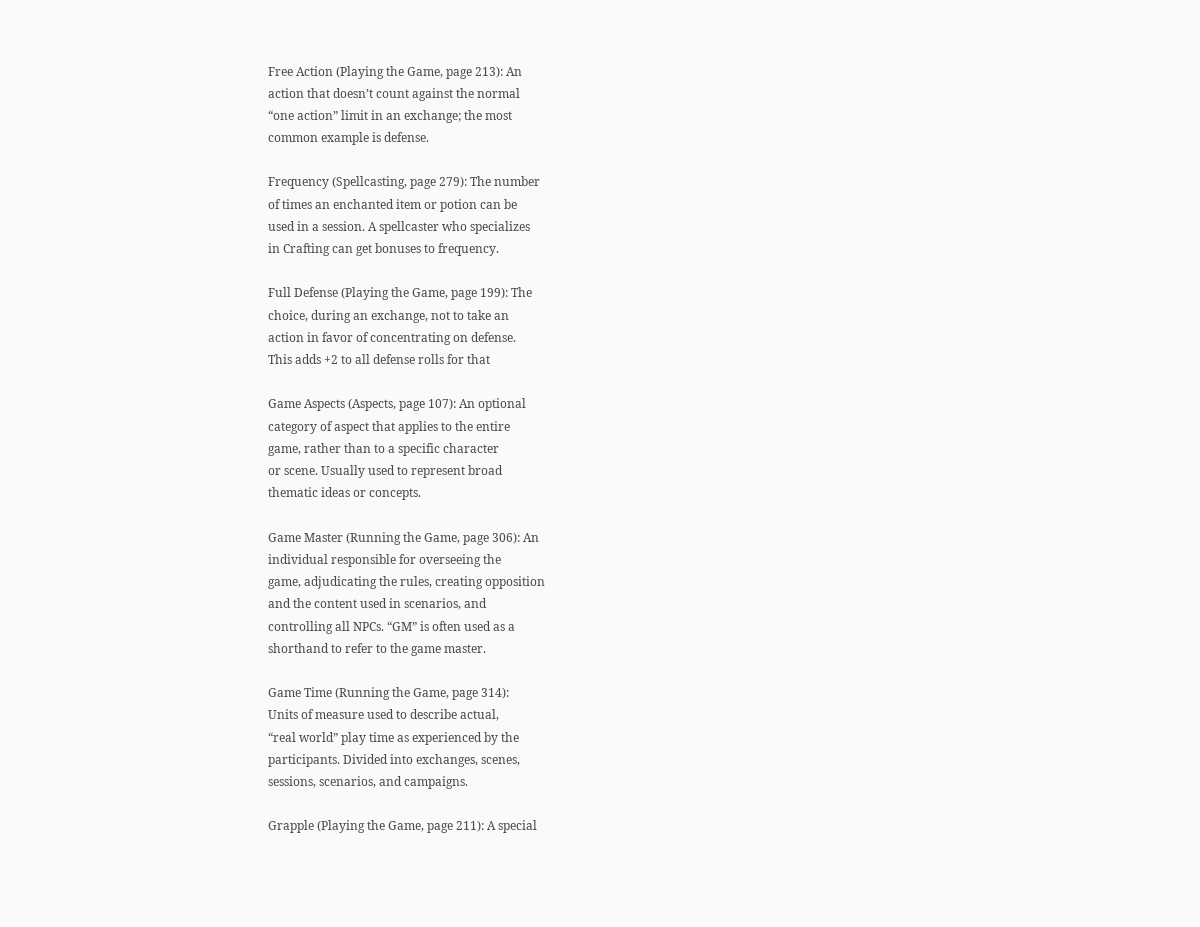Free Action (Playing the Game, page 213): An
action that doesn’t count against the normal
“one action” limit in an exchange; the most
common example is defense.

Frequency (Spellcasting, page 279): The number
of times an enchanted item or potion can be
used in a session. A spellcaster who specializes
in Crafting can get bonuses to frequency.

Full Defense (Playing the Game, page 199): The
choice, during an exchange, not to take an
action in favor of concentrating on defense.
This adds +2 to all defense rolls for that

Game Aspects (Aspects, page 107): An optional
category of aspect that applies to the entire
game, rather than to a specific character
or scene. Usually used to represent broad
thematic ideas or concepts.

Game Master (Running the Game, page 306): An
individual responsible for overseeing the
game, adjudicating the rules, creating opposition
and the content used in scenarios, and
controlling all NPCs. “GM” is often used as a
shorthand to refer to the game master.

Game Time (Running the Game, page 314):
Units of measure used to describe actual,
“real world” play time as experienced by the
participants. Divided into exchanges, scenes,
sessions, scenarios, and campaigns.

Grapple (Playing the Game, page 211): A special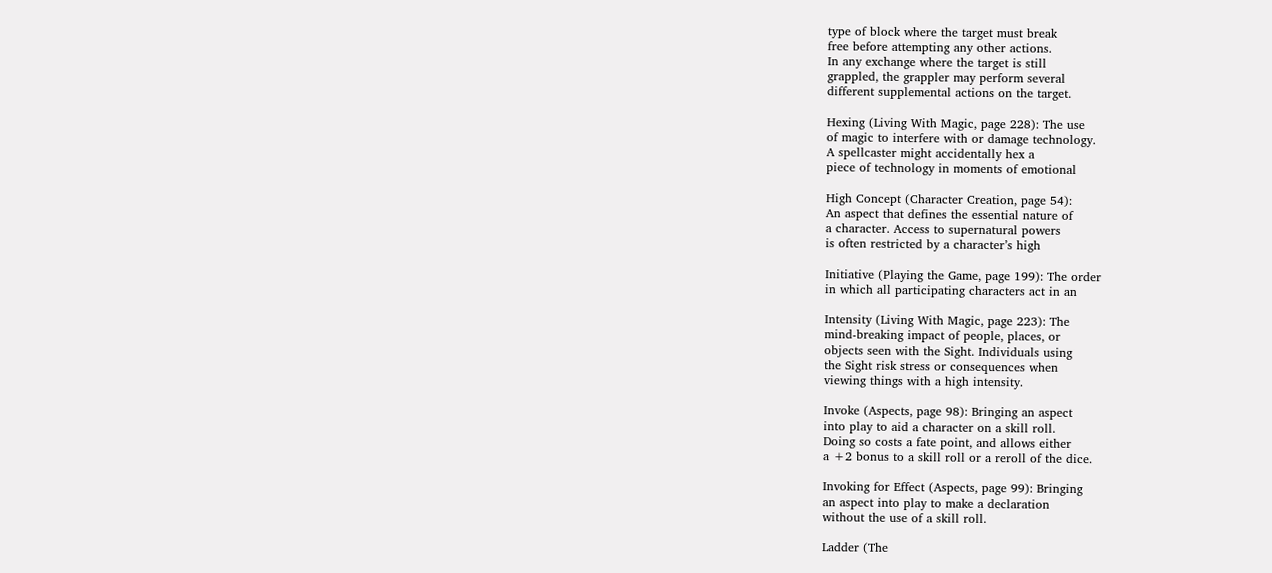type of block where the target must break
free before attempting any other actions.
In any exchange where the target is still
grappled, the grappler may perform several
different supplemental actions on the target.

Hexing (Living With Magic, page 228): The use
of magic to interfere with or damage technology.
A spellcaster might accidentally hex a
piece of technology in moments of emotional

High Concept (Character Creation, page 54):
An aspect that defines the essential nature of
a character. Access to supernatural powers
is often restricted by a character’s high

Initiative (Playing the Game, page 199): The order
in which all participating characters act in an

Intensity (Living With Magic, page 223): The
mind-breaking impact of people, places, or
objects seen with the Sight. Individuals using
the Sight risk stress or consequences when
viewing things with a high intensity.

Invoke (Aspects, page 98): Bringing an aspect
into play to aid a character on a skill roll.
Doing so costs a fate point, and allows either
a +2 bonus to a skill roll or a reroll of the dice.

Invoking for Effect (Aspects, page 99): Bringing
an aspect into play to make a declaration
without the use of a skill roll.

Ladder (The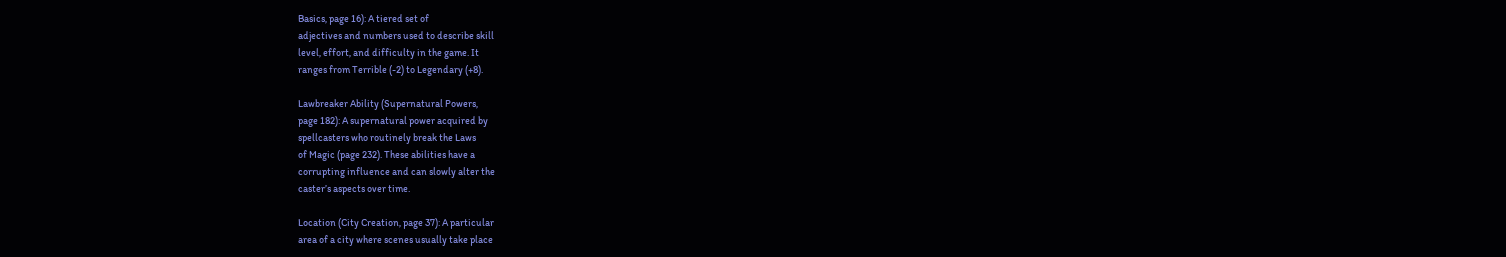Basics, page 16): A tiered set of
adjectives and numbers used to describe skill
level, effort, and difficulty in the game. It
ranges from Terrible (-2) to Legendary (+8).

Lawbreaker Ability (Supernatural Powers,
page 182): A supernatural power acquired by
spellcasters who routinely break the Laws
of Magic (page 232). These abilities have a
corrupting influence and can slowly alter the
caster’s aspects over time.

Location (City Creation, page 37): A particular
area of a city where scenes usually take place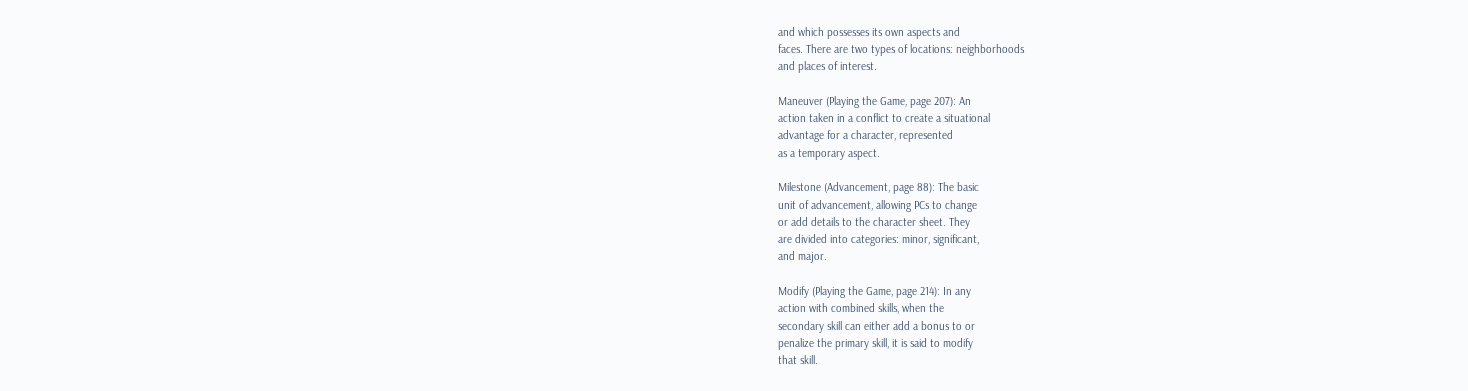and which possesses its own aspects and
faces. There are two types of locations: neighborhoods
and places of interest.

Maneuver (Playing the Game, page 207): An
action taken in a conflict to create a situational
advantage for a character, represented
as a temporary aspect.

Milestone (Advancement, page 88): The basic
unit of advancement, allowing PCs to change
or add details to the character sheet. They
are divided into categories: minor, significant,
and major.

Modify (Playing the Game, page 214): In any
action with combined skills, when the
secondary skill can either add a bonus to or
penalize the primary skill, it is said to modify
that skill.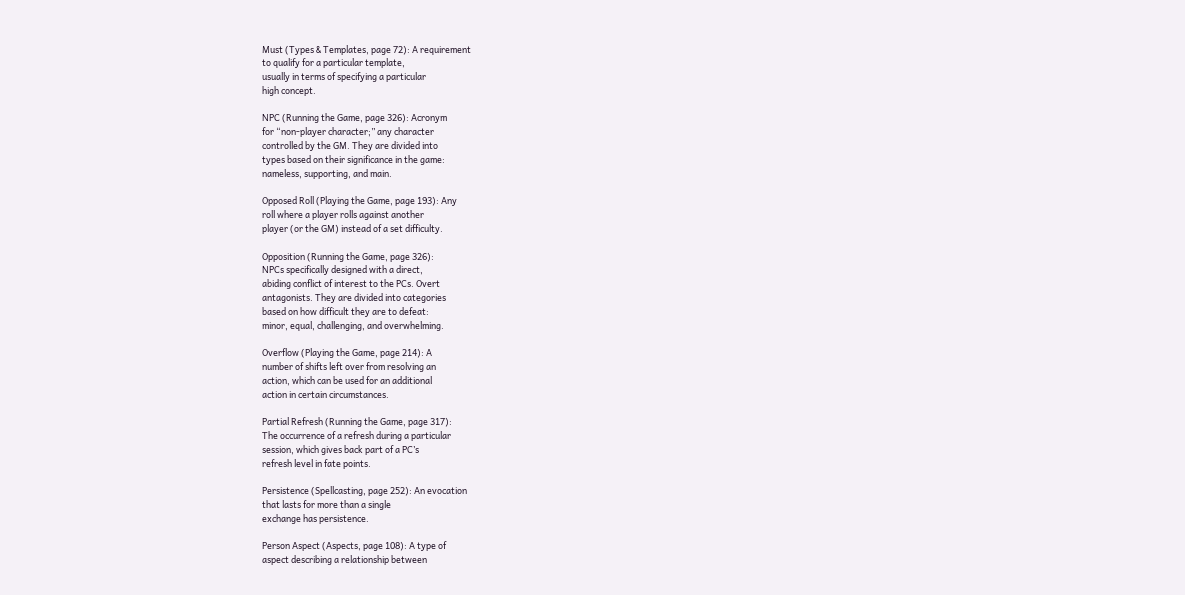Must (Types & Templates, page 72): A requirement
to qualify for a particular template,
usually in terms of specifying a particular
high concept.

NPC (Running the Game, page 326): Acronym
for “non-player character;” any character
controlled by the GM. They are divided into
types based on their significance in the game:
nameless, supporting, and main.

Opposed Roll (Playing the Game, page 193): Any
roll where a player rolls against another
player (or the GM) instead of a set difficulty.

Opposition (Running the Game, page 326):
NPCs specifically designed with a direct,
abiding conflict of interest to the PCs. Overt
antagonists. They are divided into categories
based on how difficult they are to defeat:
minor, equal, challenging, and overwhelming.

Overflow (Playing the Game, page 214): A
number of shifts left over from resolving an
action, which can be used for an additional
action in certain circumstances.

Partial Refresh (Running the Game, page 317):
The occurrence of a refresh during a particular
session, which gives back part of a PC’s
refresh level in fate points.

Persistence (Spellcasting, page 252): An evocation
that lasts for more than a single
exchange has persistence.

Person Aspect (Aspects, page 108): A type of
aspect describing a relationship between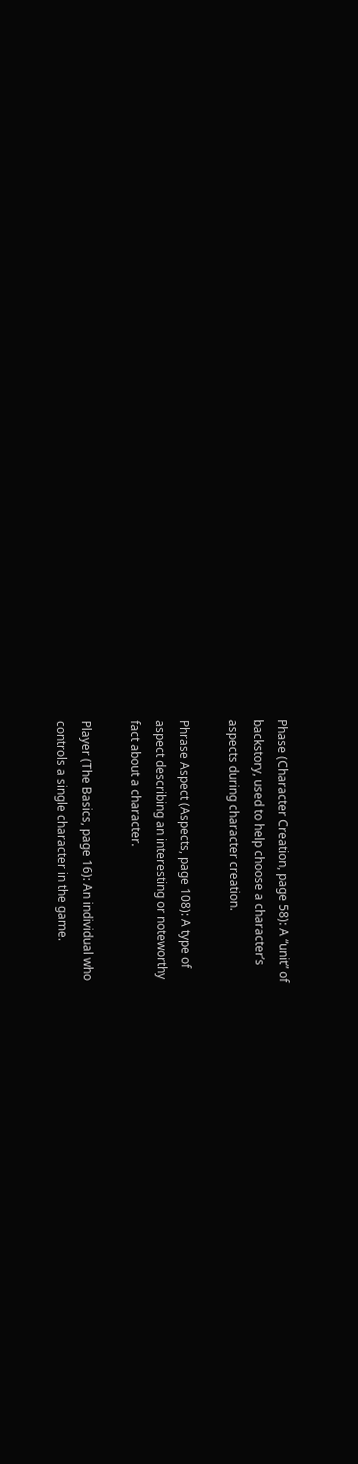Phase (Character Creation, page 58): A “unit” of
backstory, used to help choose a character’s
aspects during character creation.

Phrase Aspect (Aspects, page 108): A type of
aspect describing an interesting or noteworthy
fact about a character.

Player (The Basics, page 16): An individual who
controls a single character in the game.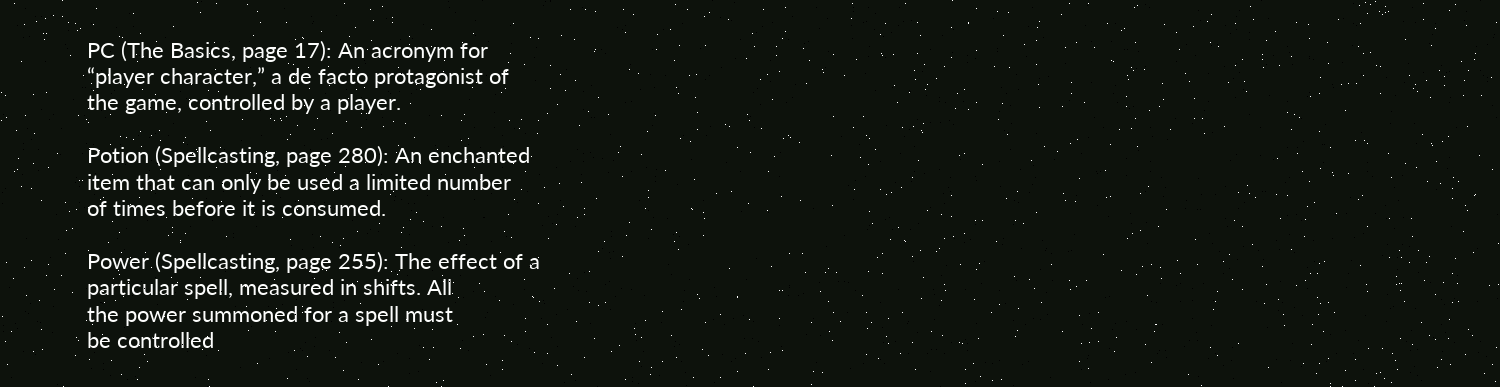PC (The Basics, page 17): An acronym for
“player character,” a de facto protagonist of
the game, controlled by a player.

Potion (Spellcasting, page 280): An enchanted
item that can only be used a limited number
of times before it is consumed.

Power (Spellcasting, page 255): The effect of a
particular spell, measured in shifts. All
the power summoned for a spell must
be controlled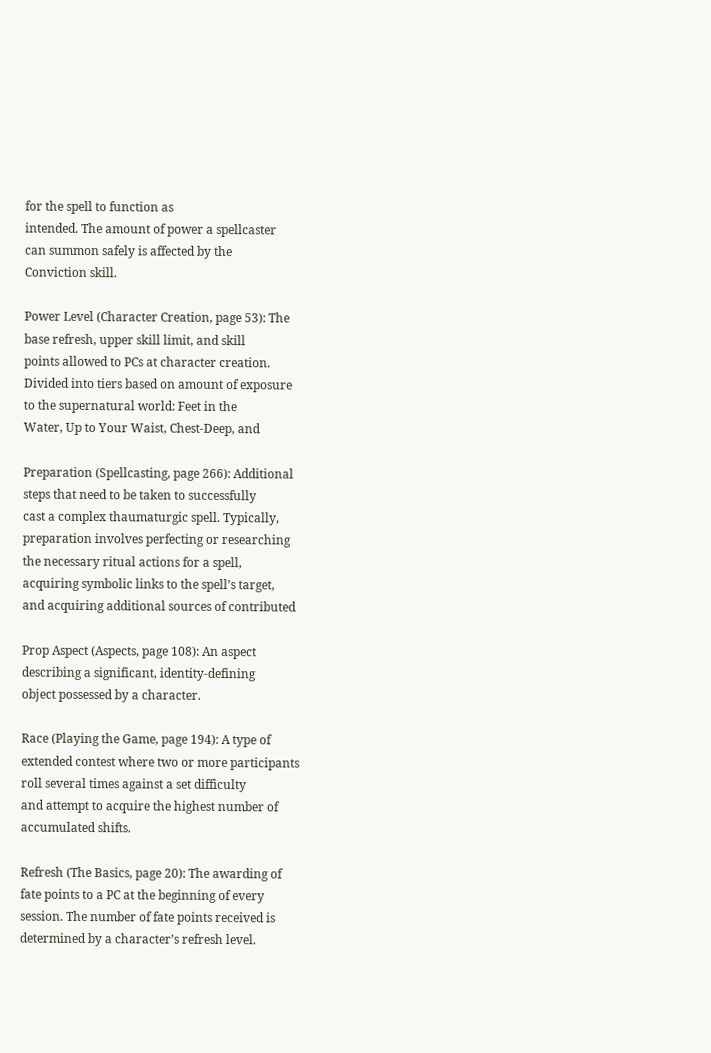for the spell to function as
intended. The amount of power a spellcaster
can summon safely is affected by the
Conviction skill.

Power Level (Character Creation, page 53): The
base refresh, upper skill limit, and skill
points allowed to PCs at character creation.
Divided into tiers based on amount of exposure
to the supernatural world: Feet in the
Water, Up to Your Waist, Chest-Deep, and

Preparation (Spellcasting, page 266): Additional
steps that need to be taken to successfully
cast a complex thaumaturgic spell. Typically,
preparation involves perfecting or researching
the necessary ritual actions for a spell,
acquiring symbolic links to the spell’s target,
and acquiring additional sources of contributed

Prop Aspect (Aspects, page 108): An aspect
describing a significant, identity-defining
object possessed by a character.

Race (Playing the Game, page 194): A type of
extended contest where two or more participants
roll several times against a set difficulty
and attempt to acquire the highest number of
accumulated shifts.

Refresh (The Basics, page 20): The awarding of
fate points to a PC at the beginning of every
session. The number of fate points received is
determined by a character’s refresh level.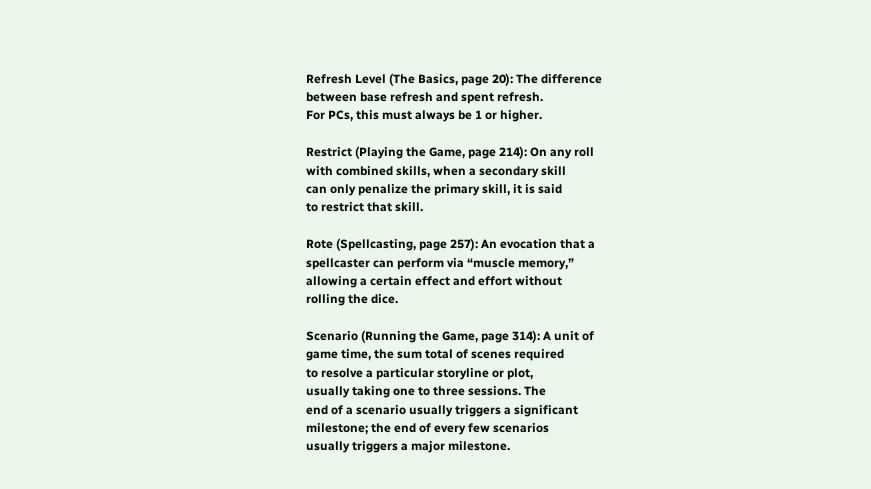Refresh Level (The Basics, page 20): The difference
between base refresh and spent refresh.
For PCs, this must always be 1 or higher.

Restrict (Playing the Game, page 214): On any roll
with combined skills, when a secondary skill
can only penalize the primary skill, it is said
to restrict that skill.

Rote (Spellcasting, page 257): An evocation that a
spellcaster can perform via “muscle memory,”
allowing a certain effect and effort without
rolling the dice.

Scenario (Running the Game, page 314): A unit of
game time, the sum total of scenes required
to resolve a particular storyline or plot,
usually taking one to three sessions. The
end of a scenario usually triggers a significant
milestone; the end of every few scenarios
usually triggers a major milestone.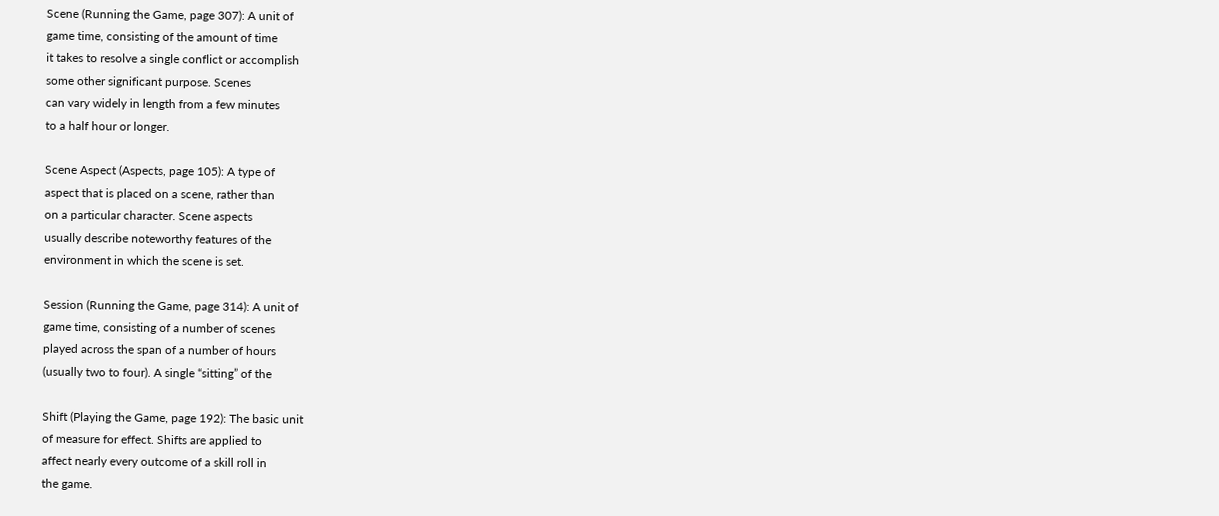Scene (Running the Game, page 307): A unit of
game time, consisting of the amount of time
it takes to resolve a single conflict or accomplish
some other significant purpose. Scenes
can vary widely in length from a few minutes
to a half hour or longer.

Scene Aspect (Aspects, page 105): A type of
aspect that is placed on a scene, rather than
on a particular character. Scene aspects
usually describe noteworthy features of the
environment in which the scene is set.

Session (Running the Game, page 314): A unit of
game time, consisting of a number of scenes
played across the span of a number of hours
(usually two to four). A single “sitting” of the

Shift (Playing the Game, page 192): The basic unit
of measure for effect. Shifts are applied to
affect nearly every outcome of a skill roll in
the game.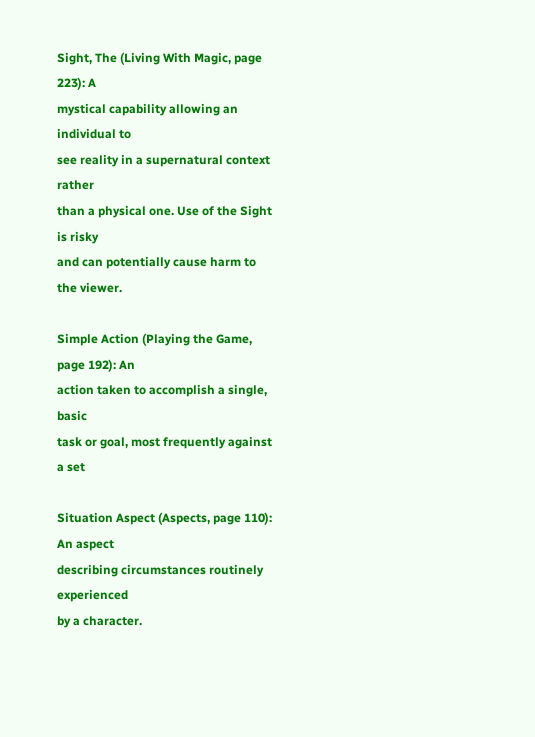Sight, The (Living With Magic, page 223): A
mystical capability allowing an individual to
see reality in a supernatural context rather
than a physical one. Use of the Sight is risky
and can potentially cause harm to the viewer.

Simple Action (Playing the Game, page 192): An
action taken to accomplish a single, basic
task or goal, most frequently against a set

Situation Aspect (Aspects, page 110): An aspect
describing circumstances routinely experienced
by a character.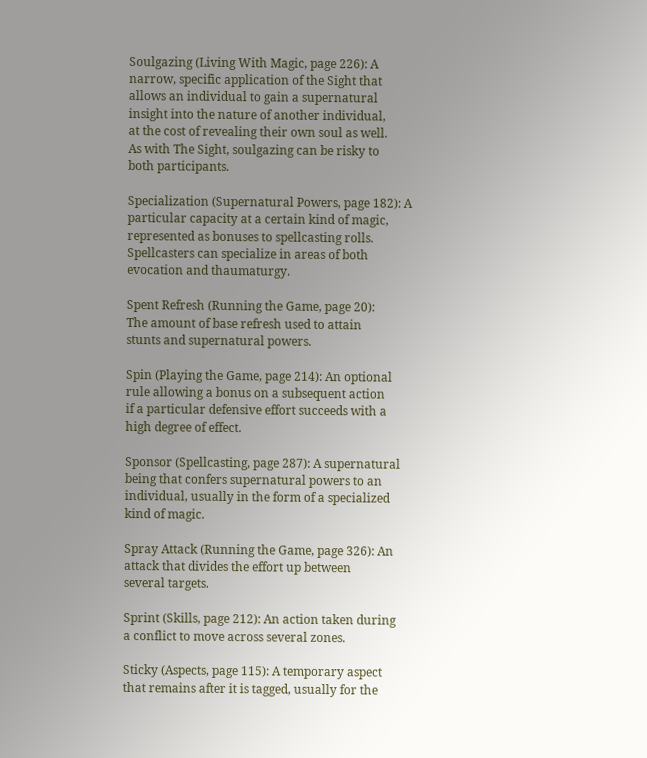Soulgazing (Living With Magic, page 226): A
narrow, specific application of the Sight that
allows an individual to gain a supernatural
insight into the nature of another individual,
at the cost of revealing their own soul as well.
As with The Sight, soulgazing can be risky to
both participants.

Specialization (Supernatural Powers, page 182): A
particular capacity at a certain kind of magic,
represented as bonuses to spellcasting rolls.
Spellcasters can specialize in areas of both
evocation and thaumaturgy.

Spent Refresh (Running the Game, page 20):
The amount of base refresh used to attain
stunts and supernatural powers.

Spin (Playing the Game, page 214): An optional
rule allowing a bonus on a subsequent action
if a particular defensive effort succeeds with a
high degree of effect.

Sponsor (Spellcasting, page 287): A supernatural
being that confers supernatural powers to an
individual, usually in the form of a specialized
kind of magic.

Spray Attack (Running the Game, page 326): An
attack that divides the effort up between
several targets.

Sprint (Skills, page 212): An action taken during
a conflict to move across several zones.

Sticky (Aspects, page 115): A temporary aspect
that remains after it is tagged, usually for the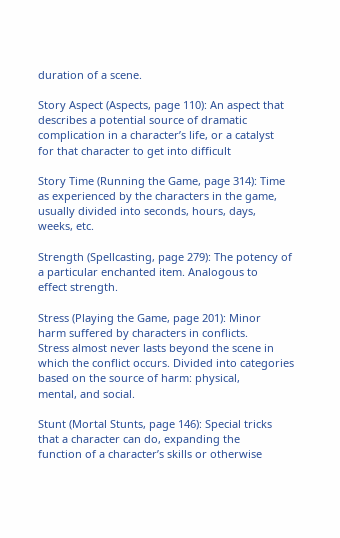duration of a scene.

Story Aspect (Aspects, page 110): An aspect that
describes a potential source of dramatic
complication in a character’s life, or a catalyst
for that character to get into difficult

Story Time (Running the Game, page 314): Time
as experienced by the characters in the game,
usually divided into seconds, hours, days,
weeks, etc.

Strength (Spellcasting, page 279): The potency of
a particular enchanted item. Analogous to
effect strength.

Stress (Playing the Game, page 201): Minor
harm suffered by characters in conflicts.
Stress almost never lasts beyond the scene in
which the conflict occurs. Divided into categories
based on the source of harm: physical,
mental, and social.

Stunt (Mortal Stunts, page 146): Special tricks
that a character can do, expanding the
function of a character’s skills or otherwise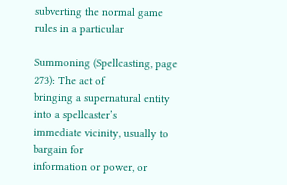subverting the normal game rules in a particular

Summoning (Spellcasting, page 273): The act of
bringing a supernatural entity into a spellcaster’s
immediate vicinity, usually to bargain for
information or power, or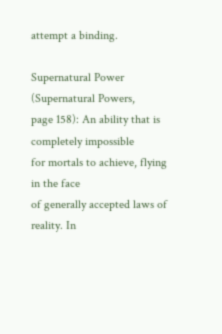attempt a binding.

Supernatural Power (Supernatural Powers,
page 158): An ability that is completely impossible
for mortals to achieve, flying in the face
of generally accepted laws of reality. In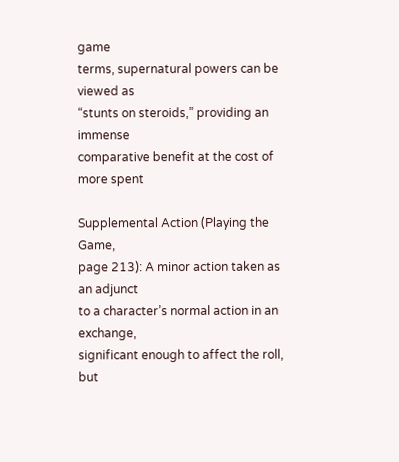game
terms, supernatural powers can be viewed as
“stunts on steroids,” providing an immense
comparative benefit at the cost of more spent

Supplemental Action (Playing the Game,
page 213): A minor action taken as an adjunct
to a character’s normal action in an exchange,
significant enough to affect the roll, but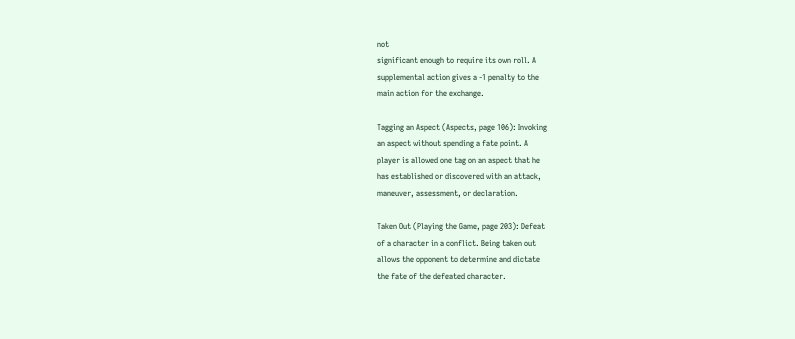not
significant enough to require its own roll. A
supplemental action gives a -1 penalty to the
main action for the exchange.

Tagging an Aspect (Aspects, page 106): Invoking
an aspect without spending a fate point. A
player is allowed one tag on an aspect that he
has established or discovered with an attack,
maneuver, assessment, or declaration.

Taken Out (Playing the Game, page 203): Defeat
of a character in a conflict. Being taken out
allows the opponent to determine and dictate
the fate of the defeated character.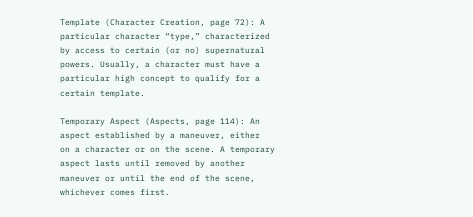Template (Character Creation, page 72): A
particular character “type,” characterized
by access to certain (or no) supernatural
powers. Usually, a character must have a
particular high concept to qualify for a
certain template.

Temporary Aspect (Aspects, page 114): An
aspect established by a maneuver, either
on a character or on the scene. A temporary
aspect lasts until removed by another
maneuver or until the end of the scene,
whichever comes first.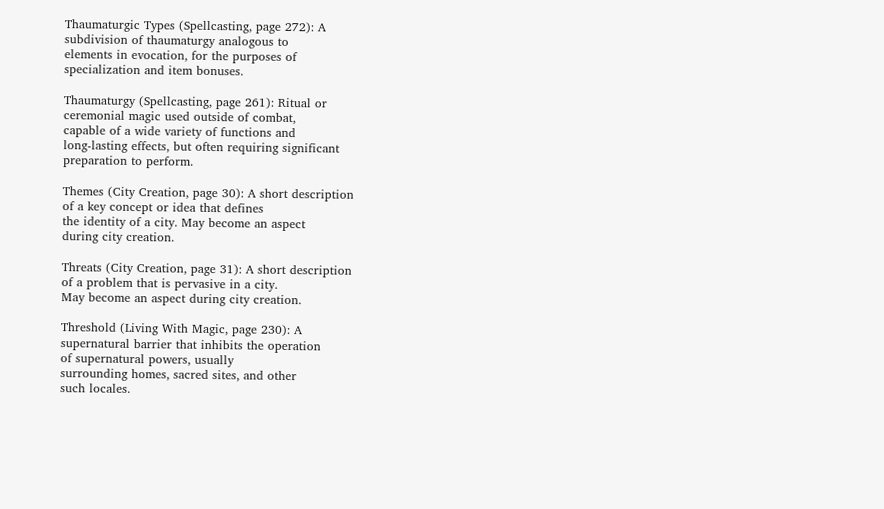Thaumaturgic Types (Spellcasting, page 272): A
subdivision of thaumaturgy analogous to
elements in evocation, for the purposes of
specialization and item bonuses.

Thaumaturgy (Spellcasting, page 261): Ritual or
ceremonial magic used outside of combat,
capable of a wide variety of functions and
long-lasting effects, but often requiring significant
preparation to perform.

Themes (City Creation, page 30): A short description
of a key concept or idea that defines
the identity of a city. May become an aspect
during city creation.

Threats (City Creation, page 31): A short description
of a problem that is pervasive in a city.
May become an aspect during city creation.

Threshold (Living With Magic, page 230): A
supernatural barrier that inhibits the operation
of supernatural powers, usually
surrounding homes, sacred sites, and other
such locales.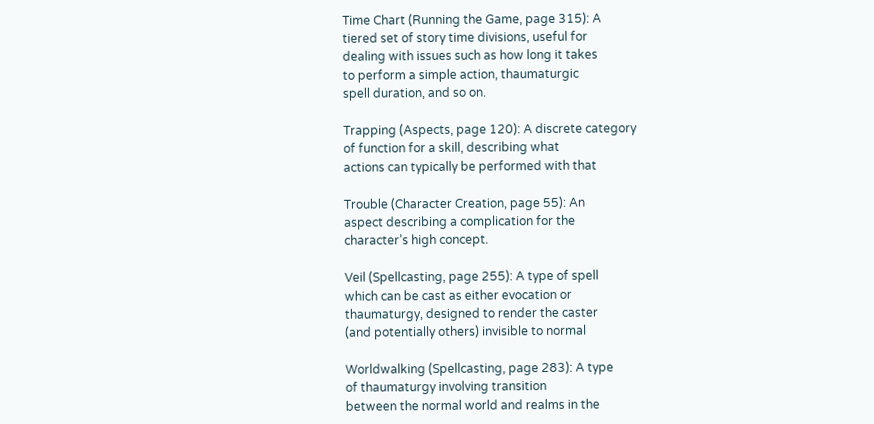Time Chart (Running the Game, page 315): A
tiered set of story time divisions, useful for
dealing with issues such as how long it takes
to perform a simple action, thaumaturgic
spell duration, and so on.

Trapping (Aspects, page 120): A discrete category
of function for a skill, describing what
actions can typically be performed with that

Trouble (Character Creation, page 55): An
aspect describing a complication for the
character’s high concept.

Veil (Spellcasting, page 255): A type of spell
which can be cast as either evocation or
thaumaturgy, designed to render the caster
(and potentially others) invisible to normal

Worldwalking (Spellcasting, page 283): A type
of thaumaturgy involving transition
between the normal world and realms in the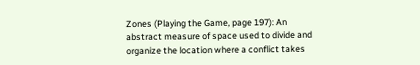Zones (Playing the Game, page 197): An
abstract measure of space used to divide and
organize the location where a conflict takes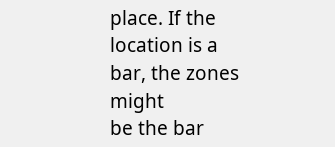place. If the location is a bar, the zones might
be the bar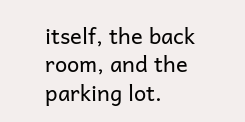itself, the back room, and the
parking lot.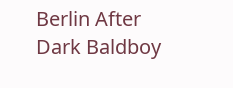Berlin After Dark Baldboy